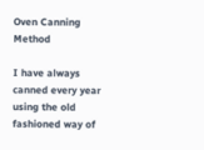Oven Canning Method

I have always canned every year using the old fashioned way of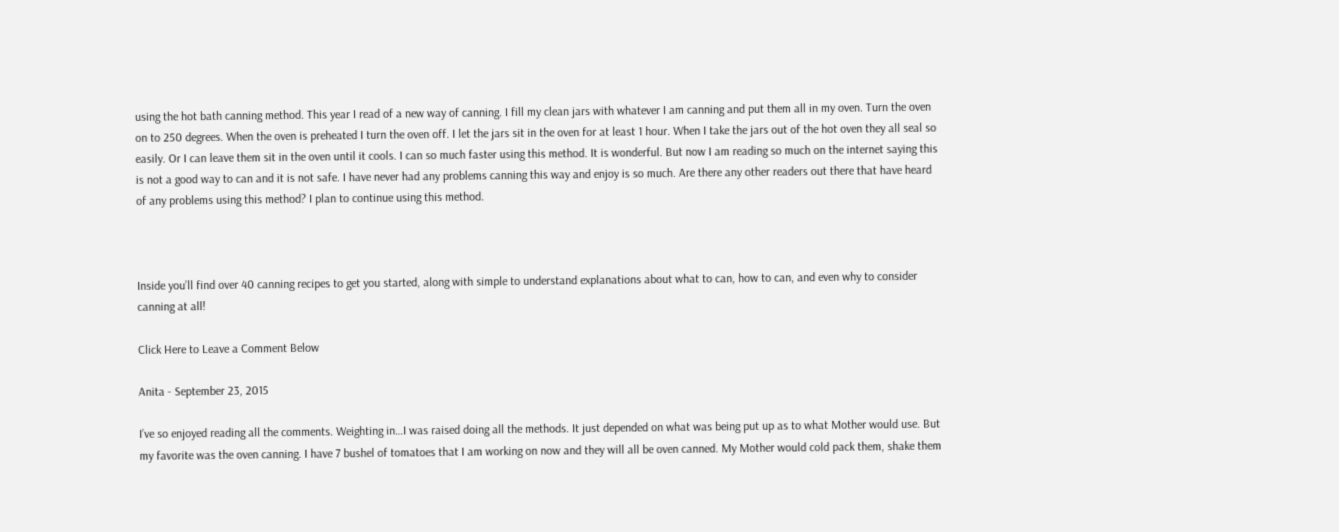using the hot bath canning method. This year I read of a new way of canning. I fill my clean jars with whatever I am canning and put them all in my oven. Turn the oven on to 250 degrees. When the oven is preheated I turn the oven off. I let the jars sit in the oven for at least 1 hour. When I take the jars out of the hot oven they all seal so easily. Or I can leave them sit in the oven until it cools. I can so much faster using this method. It is wonderful. But now I am reading so much on the internet saying this is not a good way to can and it is not safe. I have never had any problems canning this way and enjoy is so much. Are there any other readers out there that have heard of any problems using this method? I plan to continue using this method.



Inside you’ll find over 40 canning recipes to get you started, along with simple to understand explanations about what to can, how to can, and even why to consider canning at all!

Click Here to Leave a Comment Below

Anita - September 23, 2015

I’ve so enjoyed reading all the comments. Weighting in…I was raised doing all the methods. It just depended on what was being put up as to what Mother would use. But my favorite was the oven canning. I have 7 bushel of tomatoes that I am working on now and they will all be oven canned. My Mother would cold pack them, shake them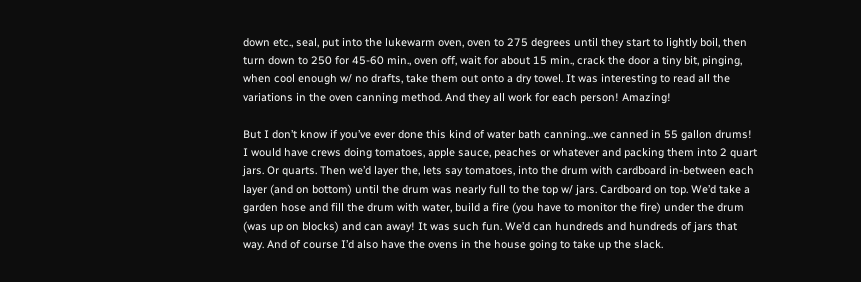down etc., seal, put into the lukewarm oven, oven to 275 degrees until they start to lightly boil, then turn down to 250 for 45-60 min., oven off, wait for about 15 min., crack the door a tiny bit, pinging, when cool enough w/ no drafts, take them out onto a dry towel. It was interesting to read all the variations in the oven canning method. And they all work for each person! Amazing!

But I don’t know if you’ve ever done this kind of water bath canning…we canned in 55 gallon drums! I would have crews doing tomatoes, apple sauce, peaches or whatever and packing them into 2 quart jars. Or quarts. Then we’d layer the, lets say tomatoes, into the drum with cardboard in-between each layer (and on bottom) until the drum was nearly full to the top w/ jars. Cardboard on top. We’d take a garden hose and fill the drum with water, build a fire (you have to monitor the fire) under the drum (was up on blocks) and can away! It was such fun. We’d can hundreds and hundreds of jars that way. And of course I’d also have the ovens in the house going to take up the slack.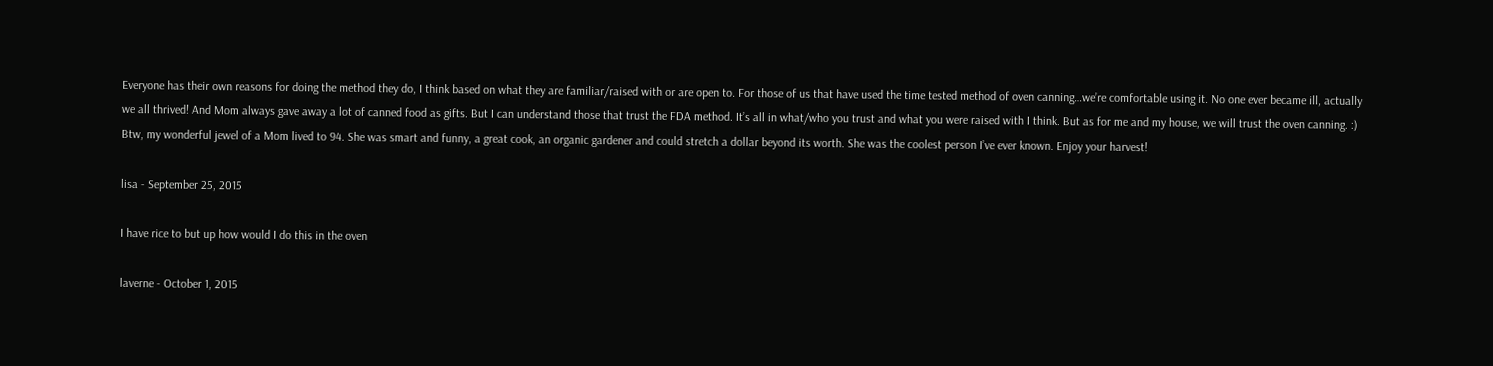Everyone has their own reasons for doing the method they do, I think based on what they are familiar/raised with or are open to. For those of us that have used the time tested method of oven canning…we’re comfortable using it. No one ever became ill, actually we all thrived! And Mom always gave away a lot of canned food as gifts. But I can understand those that trust the FDA method. It’s all in what/who you trust and what you were raised with I think. But as for me and my house, we will trust the oven canning. :) Btw, my wonderful jewel of a Mom lived to 94. She was smart and funny, a great cook, an organic gardener and could stretch a dollar beyond its worth. She was the coolest person I’ve ever known. Enjoy your harvest!

lisa - September 25, 2015

I have rice to but up how would I do this in the oven

laverne - October 1, 2015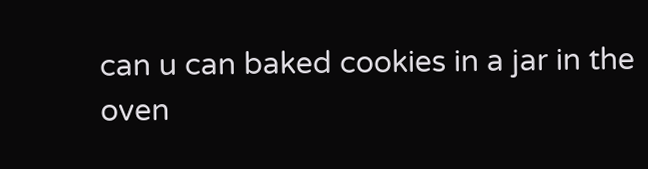can u can baked cookies in a jar in the oven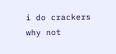i do crackers why not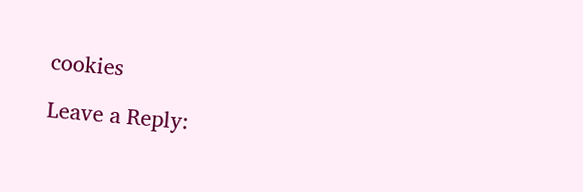cookies

Leave a Reply: